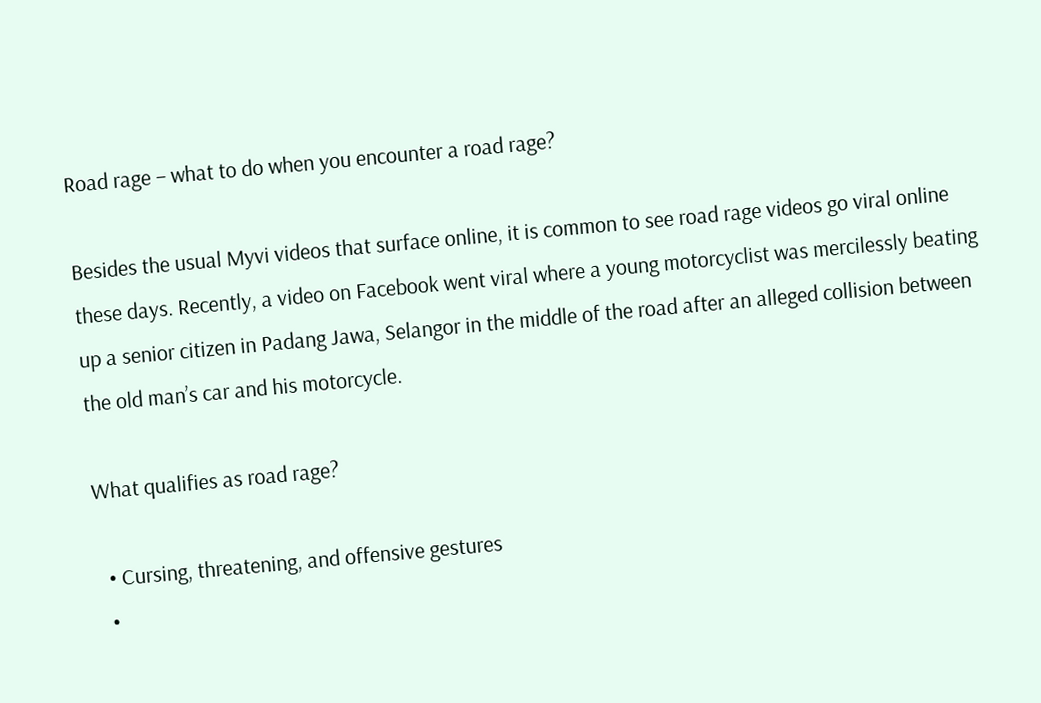Road rage – what to do when you encounter a road rage?

Besides the usual Myvi videos that surface online, it is common to see road rage videos go viral online these days. Recently, a video on Facebook went viral where a young motorcyclist was mercilessly beating up a senior citizen in Padang Jawa, Selangor in the middle of the road after an alleged collision between the old man’s car and his motorcycle.

What qualifies as road rage?

  • Cursing, threatening, and offensive gestures
  •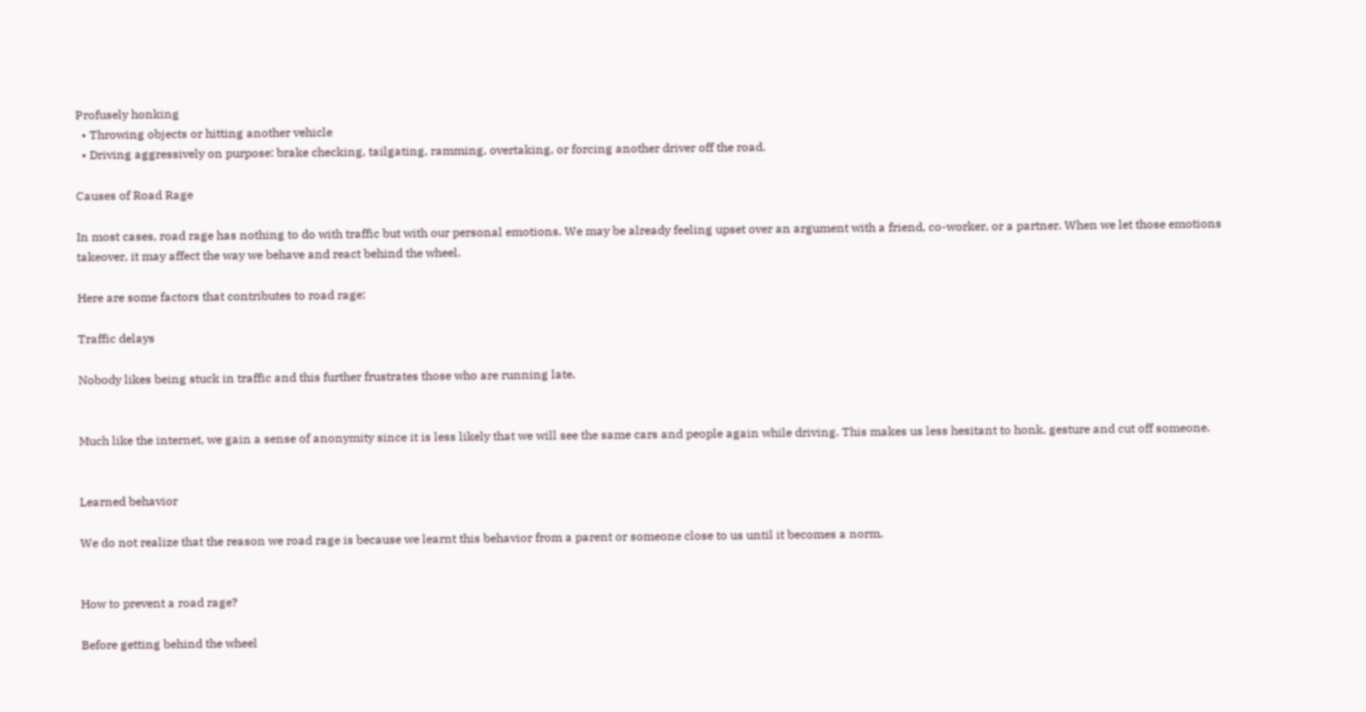Profusely honking
  • Throwing objects or hitting another vehicle
  • Driving aggressively on purpose: brake checking, tailgating, ramming, overtaking, or forcing another driver off the road.

Causes of Road Rage

In most cases, road rage has nothing to do with traffic but with our personal emotions. We may be already feeling upset over an argument with a friend, co-worker, or a partner. When we let those emotions takeover, it may affect the way we behave and react behind the wheel.

Here are some factors that contributes to road rage:

Traffic delays

Nobody likes being stuck in traffic and this further frustrates those who are running late.


Much like the internet, we gain a sense of anonymity since it is less likely that we will see the same cars and people again while driving. This makes us less hesitant to honk, gesture and cut off someone.


Learned behavior

We do not realize that the reason we road rage is because we learnt this behavior from a parent or someone close to us until it becomes a norm.


How to prevent a road rage?

Before getting behind the wheel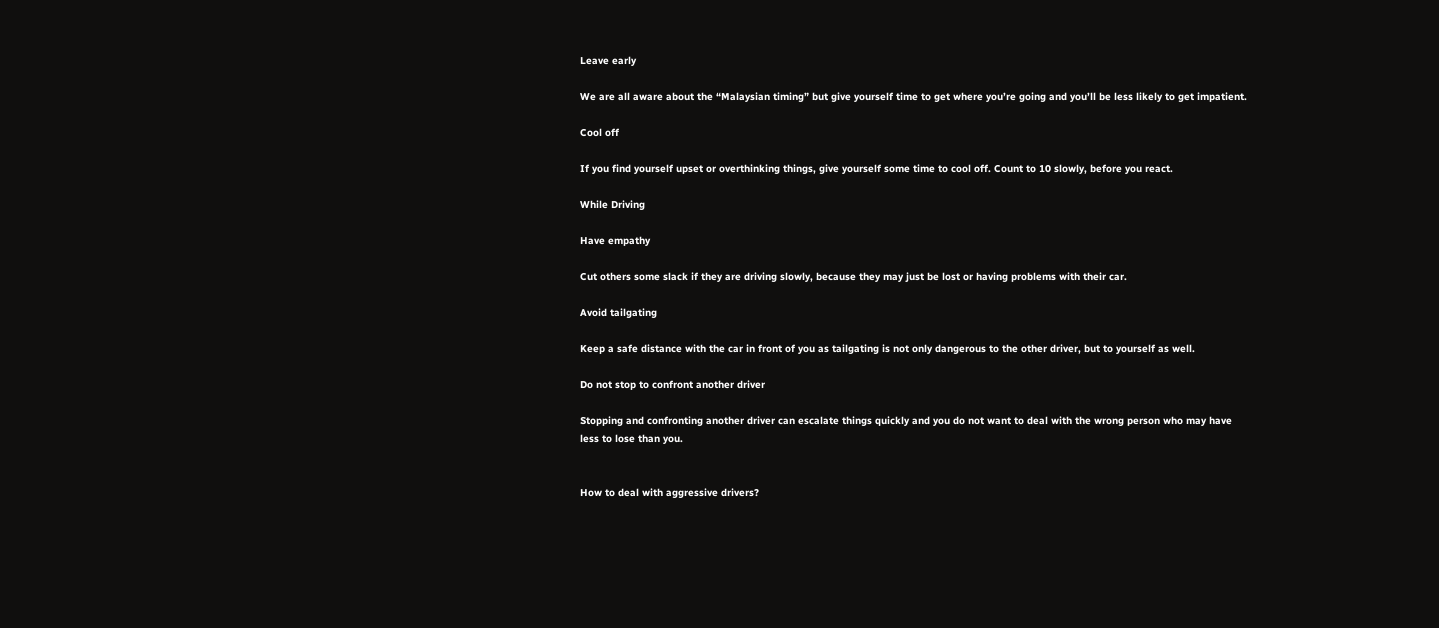Leave early

We are all aware about the “Malaysian timing” but give yourself time to get where you’re going and you’ll be less likely to get impatient.

Cool off

If you find yourself upset or overthinking things, give yourself some time to cool off. Count to 10 slowly, before you react.

While Driving

Have empathy

Cut others some slack if they are driving slowly, because they may just be lost or having problems with their car.

Avoid tailgating

Keep a safe distance with the car in front of you as tailgating is not only dangerous to the other driver, but to yourself as well.

Do not stop to confront another driver

Stopping and confronting another driver can escalate things quickly and you do not want to deal with the wrong person who may have less to lose than you.


How to deal with aggressive drivers?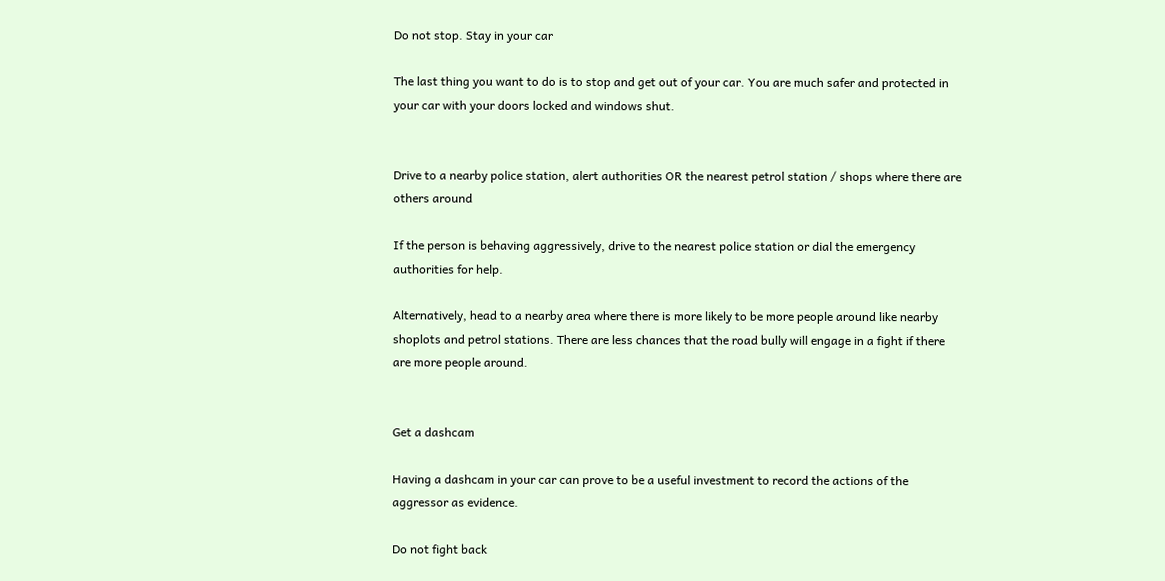Do not stop. Stay in your car

The last thing you want to do is to stop and get out of your car. You are much safer and protected in your car with your doors locked and windows shut.


Drive to a nearby police station, alert authorities OR the nearest petrol station / shops where there are others around

If the person is behaving aggressively, drive to the nearest police station or dial the emergency authorities for help.

Alternatively, head to a nearby area where there is more likely to be more people around like nearby shoplots and petrol stations. There are less chances that the road bully will engage in a fight if there are more people around.


Get a dashcam

Having a dashcam in your car can prove to be a useful investment to record the actions of the aggressor as evidence.

Do not fight back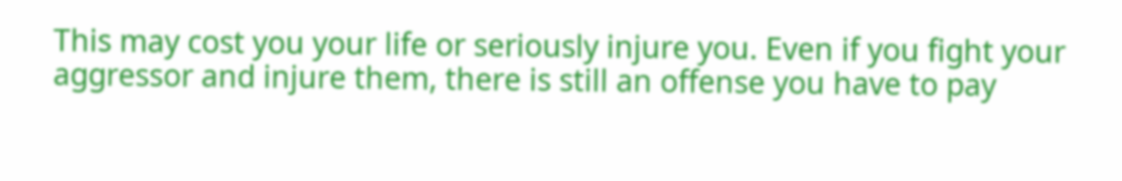This may cost you your life or seriously injure you. Even if you fight your aggressor and injure them, there is still an offense you have to pay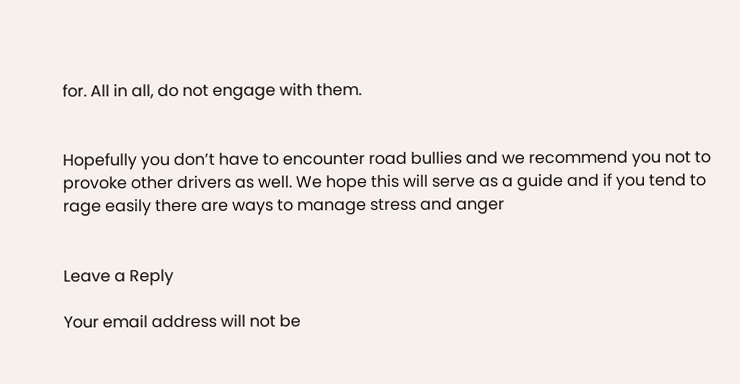for. All in all, do not engage with them.


Hopefully you don’t have to encounter road bullies and we recommend you not to provoke other drivers as well. We hope this will serve as a guide and if you tend to rage easily there are ways to manage stress and anger


Leave a Reply

Your email address will not be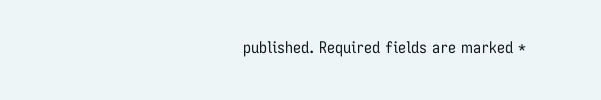published. Required fields are marked *